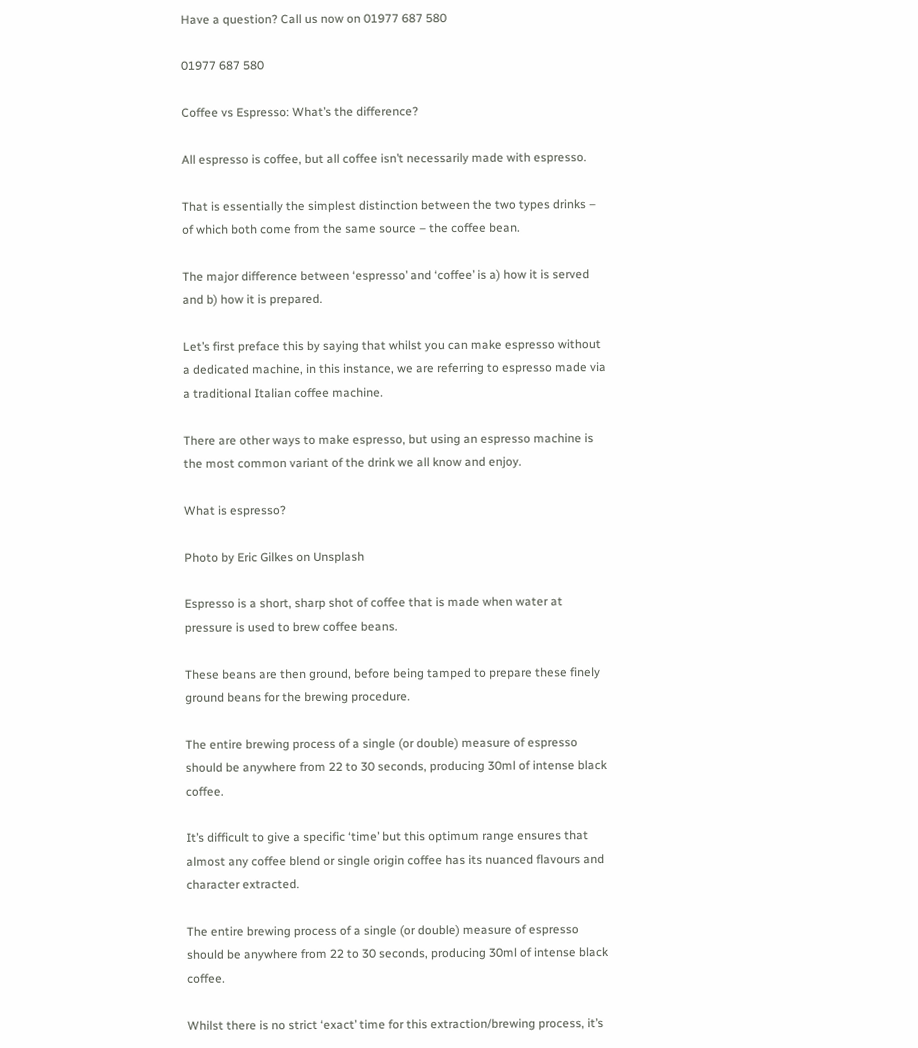Have a question? Call us now on 01977 687 580

01977 687 580

Coffee vs Espresso: What’s the difference?

All espresso is coffee, but all coffee isn’t necessarily made with espresso.

That is essentially the simplest distinction between the two types drinks – of which both come from the same source – the coffee bean.

The major difference between ‘espresso’ and ‘coffee’ is a) how it is served and b) how it is prepared.

Let’s first preface this by saying that whilst you can make espresso without a dedicated machine, in this instance, we are referring to espresso made via a traditional Italian coffee machine.

There are other ways to make espresso, but using an espresso machine is the most common variant of the drink we all know and enjoy.

What is espresso?

Photo by Eric Gilkes on Unsplash

Espresso is a short, sharp shot of coffee that is made when water at pressure is used to brew coffee beans.

These beans are then ground, before being tamped to prepare these finely ground beans for the brewing procedure.

The entire brewing process of a single (or double) measure of espresso should be anywhere from 22 to 30 seconds, producing 30ml of intense black coffee.

It’s difficult to give a specific ‘time’ but this optimum range ensures that almost any coffee blend or single origin coffee has its nuanced flavours and character extracted.

The entire brewing process of a single (or double) measure of espresso should be anywhere from 22 to 30 seconds, producing 30ml of intense black coffee.

Whilst there is no strict ‘exact’ time for this extraction/brewing process, it’s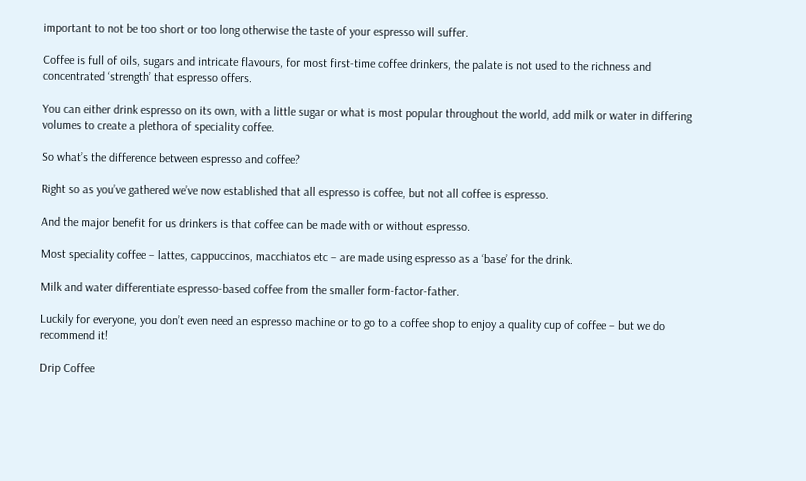important to not be too short or too long otherwise the taste of your espresso will suffer.

Coffee is full of oils, sugars and intricate flavours, for most first-time coffee drinkers, the palate is not used to the richness and concentrated ‘strength’ that espresso offers.

You can either drink espresso on its own, with a little sugar or what is most popular throughout the world, add milk or water in differing volumes to create a plethora of speciality coffee.

So what’s the difference between espresso and coffee?

Right so as you’ve gathered we’ve now established that all espresso is coffee, but not all coffee is espresso.

And the major benefit for us drinkers is that coffee can be made with or without espresso.

Most speciality coffee – lattes, cappuccinos, macchiatos etc – are made using espresso as a ‘base’ for the drink.

Milk and water differentiate espresso-based coffee from the smaller form-factor-father.

Luckily for everyone, you don’t even need an espresso machine or to go to a coffee shop to enjoy a quality cup of coffee – but we do recommend it!

Drip Coffee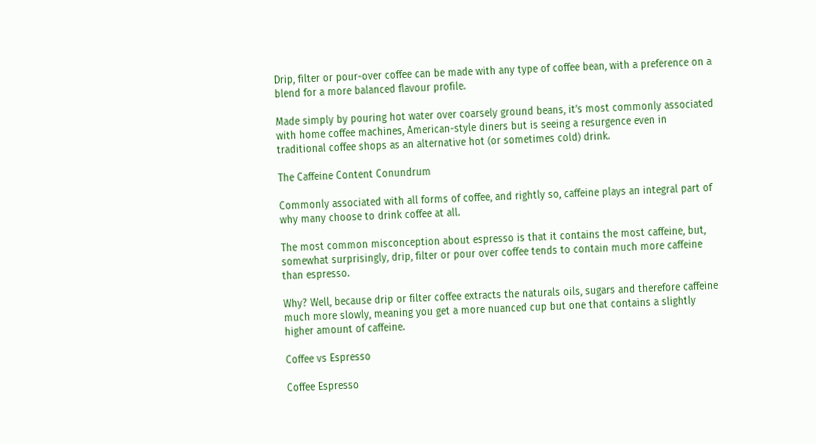Drip, filter or pour-over coffee can be made with any type of coffee bean, with a preference on a blend for a more balanced flavour profile.

Made simply by pouring hot water over coarsely ground beans, it’s most commonly associated with home coffee machines, American-style diners but is seeing a resurgence even in traditional coffee shops as an alternative hot (or sometimes cold) drink.

The Caffeine Content Conundrum

Commonly associated with all forms of coffee, and rightly so, caffeine plays an integral part of why many choose to drink coffee at all.

The most common misconception about espresso is that it contains the most caffeine, but, somewhat surprisingly, drip, filter or pour over coffee tends to contain much more caffeine than espresso.

Why? Well, because drip or filter coffee extracts the naturals oils, sugars and therefore caffeine much more slowly, meaning you get a more nuanced cup but one that contains a slightly higher amount of caffeine.

Coffee vs Espresso

Coffee Espresso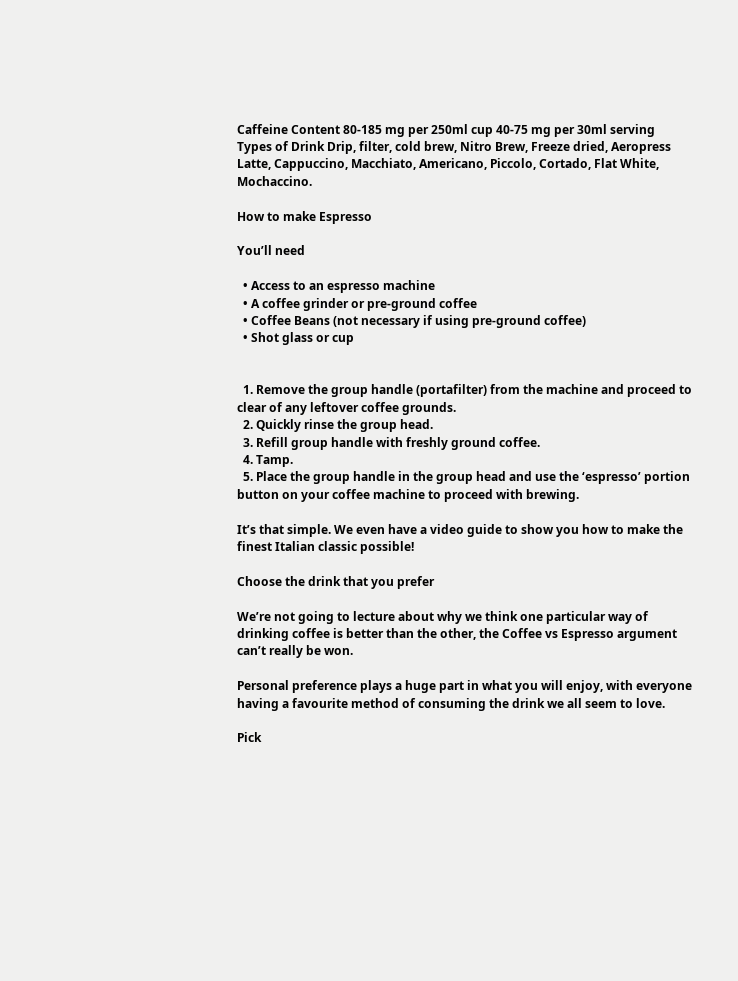Caffeine Content 80-185 mg per 250ml cup 40-75 mg per 30ml serving
Types of Drink Drip, filter, cold brew, Nitro Brew, Freeze dried, Aeropress Latte, Cappuccino, Macchiato, Americano, Piccolo, Cortado, Flat White, Mochaccino.

How to make Espresso

You’ll need

  • Access to an espresso machine
  • A coffee grinder or pre-ground coffee
  • Coffee Beans (not necessary if using pre-ground coffee)
  • Shot glass or cup


  1. Remove the group handle (portafilter) from the machine and proceed to clear of any leftover coffee grounds.
  2. Quickly rinse the group head.
  3. Refill group handle with freshly ground coffee.
  4. Tamp.
  5. Place the group handle in the group head and use the ‘espresso’ portion button on your coffee machine to proceed with brewing.

It’s that simple. We even have a video guide to show you how to make the finest Italian classic possible!

Choose the drink that you prefer

We’re not going to lecture about why we think one particular way of drinking coffee is better than the other, the Coffee vs Espresso argument can’t really be won.

Personal preference plays a huge part in what you will enjoy, with everyone having a favourite method of consuming the drink we all seem to love.

Pick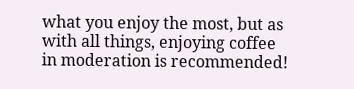what you enjoy the most, but as with all things, enjoying coffee in moderation is recommended!